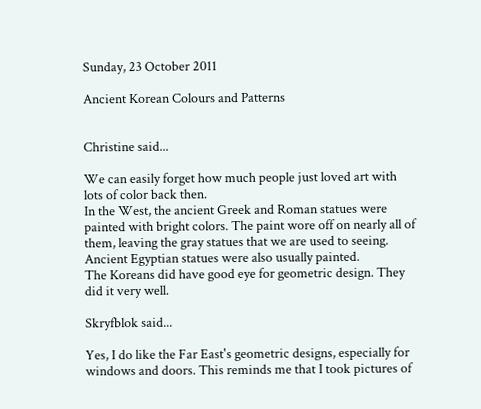Sunday, 23 October 2011

Ancient Korean Colours and Patterns


Christine said...

We can easily forget how much people just loved art with lots of color back then.
In the West, the ancient Greek and Roman statues were painted with bright colors. The paint wore off on nearly all of them, leaving the gray statues that we are used to seeing. Ancient Egyptian statues were also usually painted.
The Koreans did have good eye for geometric design. They did it very well.

Skryfblok said...

Yes, I do like the Far East's geometric designs, especially for windows and doors. This reminds me that I took pictures of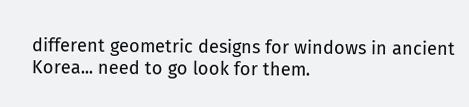different geometric designs for windows in ancient Korea... need to go look for them.